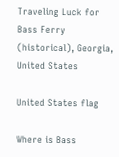Traveling Luck for Bass Ferry (historical), Georgia, United States

United States flag

Where is Bass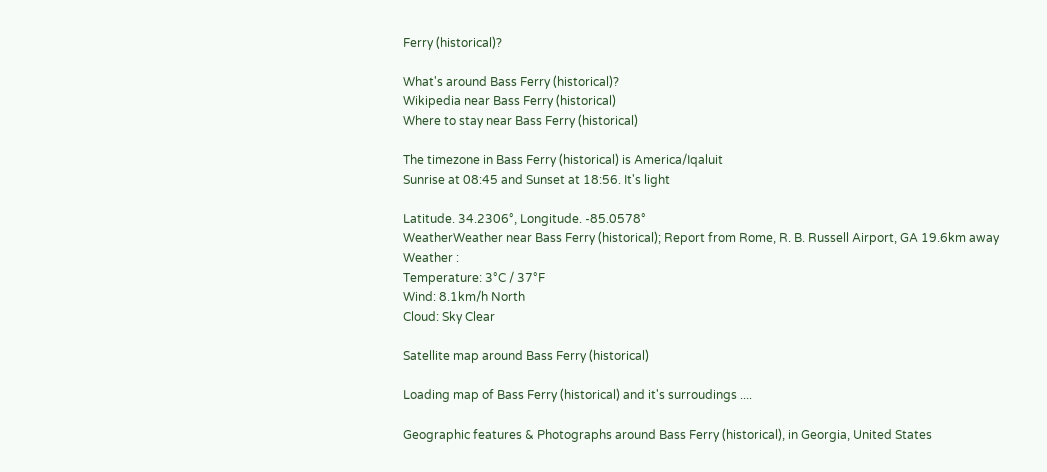Ferry (historical)?

What's around Bass Ferry (historical)?
Wikipedia near Bass Ferry (historical)
Where to stay near Bass Ferry (historical)

The timezone in Bass Ferry (historical) is America/Iqaluit
Sunrise at 08:45 and Sunset at 18:56. It's light

Latitude. 34.2306°, Longitude. -85.0578°
WeatherWeather near Bass Ferry (historical); Report from Rome, R. B. Russell Airport, GA 19.6km away
Weather :
Temperature: 3°C / 37°F
Wind: 8.1km/h North
Cloud: Sky Clear

Satellite map around Bass Ferry (historical)

Loading map of Bass Ferry (historical) and it's surroudings ....

Geographic features & Photographs around Bass Ferry (historical), in Georgia, United States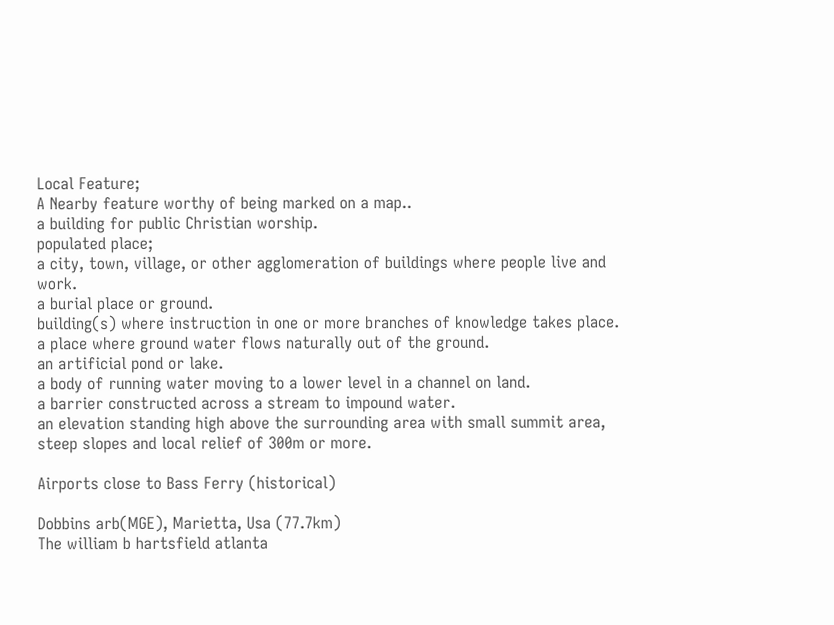Local Feature;
A Nearby feature worthy of being marked on a map..
a building for public Christian worship.
populated place;
a city, town, village, or other agglomeration of buildings where people live and work.
a burial place or ground.
building(s) where instruction in one or more branches of knowledge takes place.
a place where ground water flows naturally out of the ground.
an artificial pond or lake.
a body of running water moving to a lower level in a channel on land.
a barrier constructed across a stream to impound water.
an elevation standing high above the surrounding area with small summit area, steep slopes and local relief of 300m or more.

Airports close to Bass Ferry (historical)

Dobbins arb(MGE), Marietta, Usa (77.7km)
The william b hartsfield atlanta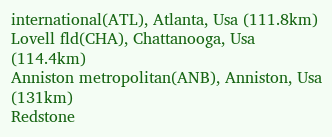international(ATL), Atlanta, Usa (111.8km)
Lovell fld(CHA), Chattanooga, Usa (114.4km)
Anniston metropolitan(ANB), Anniston, Usa (131km)
Redstone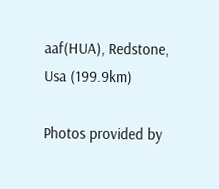aaf(HUA), Redstone, Usa (199.9km)

Photos provided by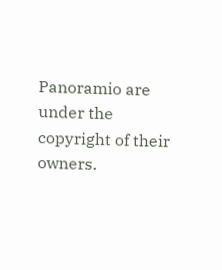Panoramio are under the copyright of their owners.